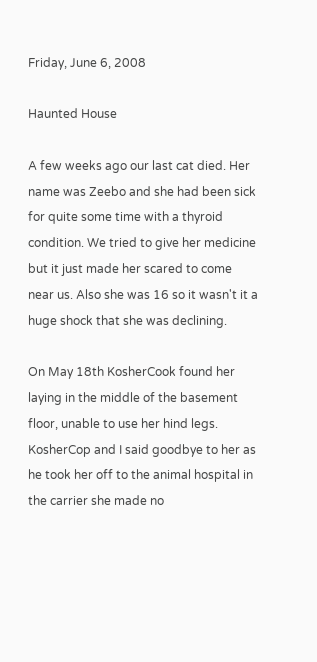Friday, June 6, 2008

Haunted House

A few weeks ago our last cat died. Her name was Zeebo and she had been sick for quite some time with a thyroid condition. We tried to give her medicine but it just made her scared to come near us. Also she was 16 so it wasn't it a huge shock that she was declining.

On May 18th KosherCook found her laying in the middle of the basement floor, unable to use her hind legs. KosherCop and I said goodbye to her as he took her off to the animal hospital in the carrier she made no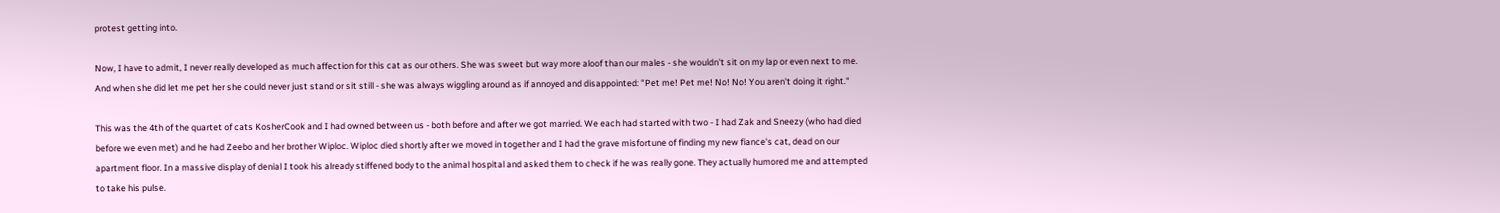protest getting into.

Now, I have to admit, I never really developed as much affection for this cat as our others. She was sweet but way more aloof than our males - she wouldn't sit on my lap or even next to me. And when she did let me pet her she could never just stand or sit still - she was always wiggling around as if annoyed and disappointed: "Pet me! Pet me! No! No! You aren't doing it right."

This was the 4th of the quartet of cats KosherCook and I had owned between us - both before and after we got married. We each had started with two - I had Zak and Sneezy (who had died before we even met) and he had Zeebo and her brother Wiploc. Wiploc died shortly after we moved in together and I had the grave misfortune of finding my new fiance's cat, dead on our apartment floor. In a massive display of denial I took his already stiffened body to the animal hospital and asked them to check if he was really gone. They actually humored me and attempted to take his pulse.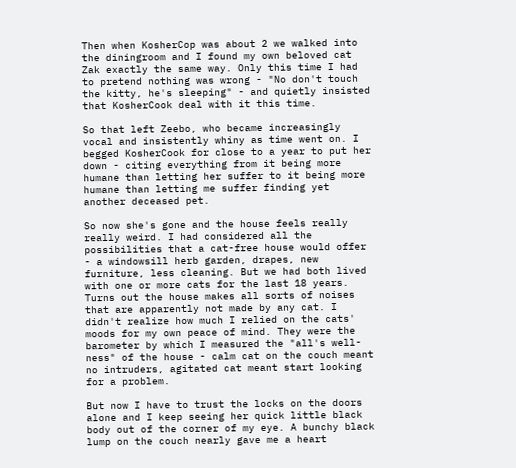Then when KosherCop was about 2 we walked into the diningroom and I found my own beloved cat Zak exactly the same way. Only this time I had to pretend nothing was wrong - "No don't touch the kitty, he's sleeping" - and quietly insisted that KosherCook deal with it this time.

So that left Zeebo, who became increasingly vocal and insistently whiny as time went on. I begged KosherCook for close to a year to put her down - citing everything from it being more humane than letting her suffer to it being more humane than letting me suffer finding yet another deceased pet.

So now she's gone and the house feels really really weird. I had considered all the possibilities that a cat-free house would offer - a windowsill herb garden, drapes, new furniture, less cleaning. But we had both lived with one or more cats for the last 18 years. Turns out the house makes all sorts of noises that are apparently not made by any cat. I didn't realize how much I relied on the cats' moods for my own peace of mind. They were the barometer by which I measured the "all's well-ness" of the house - calm cat on the couch meant no intruders, agitated cat meant start looking for a problem.

But now I have to trust the locks on the doors alone and I keep seeing her quick little black body out of the corner of my eye. A bunchy black lump on the couch nearly gave me a heart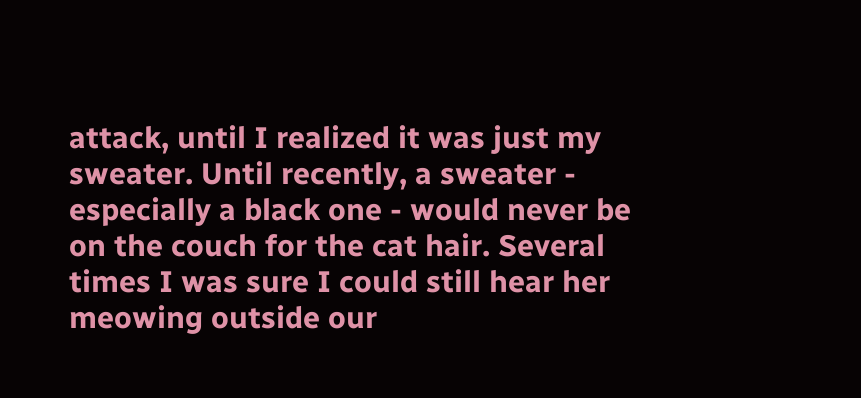attack, until I realized it was just my sweater. Until recently, a sweater - especially a black one - would never be on the couch for the cat hair. Several times I was sure I could still hear her meowing outside our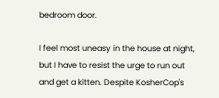bedroom door.

I feel most uneasy in the house at night, but I have to resist the urge to run out and get a kitten. Despite KosherCop's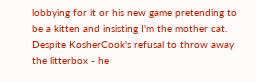lobbying for it or his new game pretending to be a kitten and insisting I'm the mother cat. Despite KosherCook's refusal to throw away the litterbox - he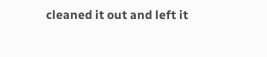cleaned it out and left it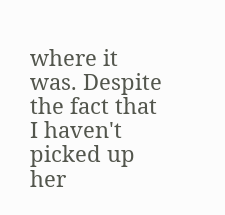where it was. Despite the fact that I haven't picked up her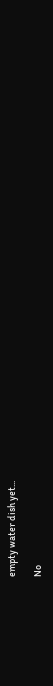empty water dish yet...

No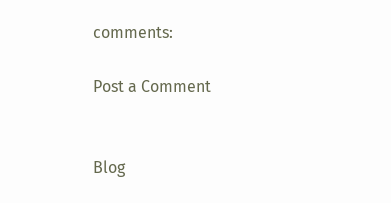comments:

Post a Comment


Blog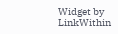Widget by LinkWithin